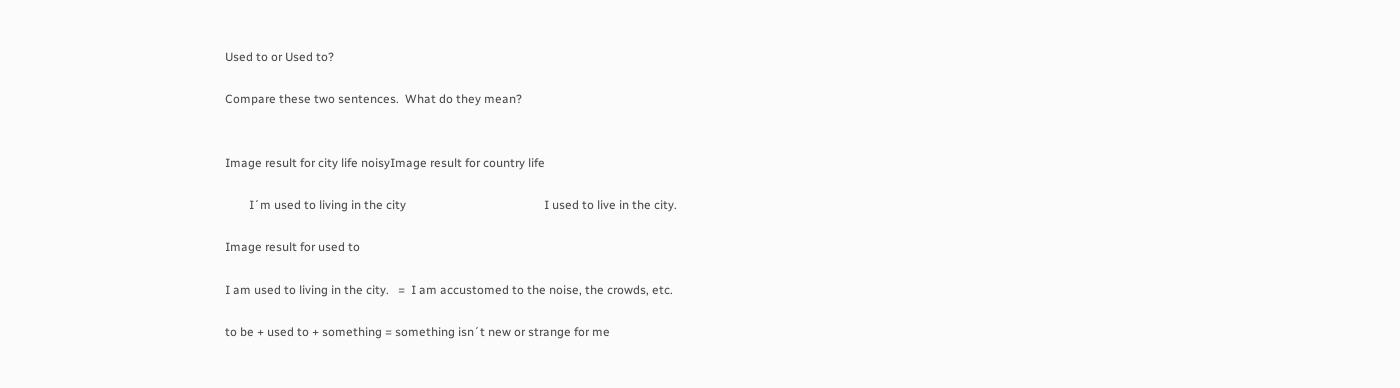Used to or Used to?

Compare these two sentences.  What do they mean?


Image result for city life noisyImage result for country life

        I´m used to living in the city                                              I used to live in the city.

Image result for used to

I am used to living in the city.   =  I am accustomed to the noise, the crowds, etc.

to be + used to + something = something isn´t new or strange for me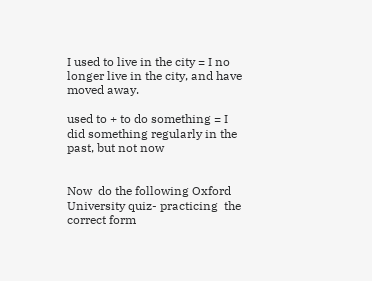I used to live in the city = I no longer live in the city, and have moved away.

used to + to do something = I did something regularly in the past, but not now


Now  do the following Oxford University quiz- practicing  the correct form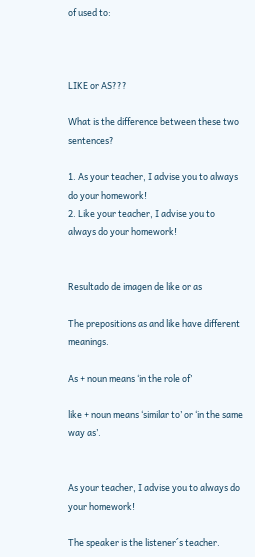of used to:



LIKE or AS???

What is the difference between these two sentences?

1. As your teacher, I advise you to always do your homework!
2. Like your teacher, I advise you to always do your homework!


Resultado de imagen de like or as

The prepositions as and like have different meanings.

As + noun means ‘in the role of’

like + noun means ‘similar to’ or ‘in the same way as’.


As your teacher, I advise you to always do your homework!

The speaker is the listener´s teacher.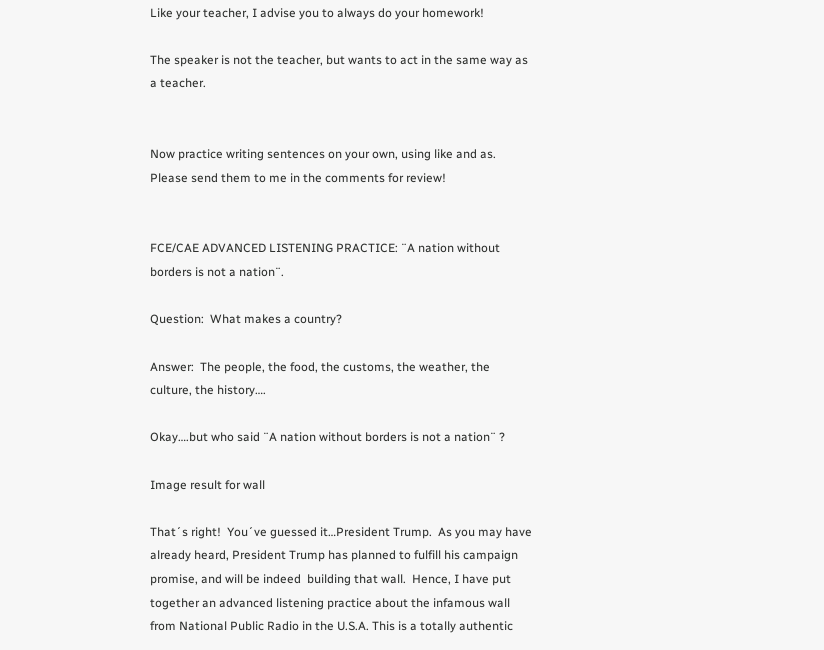Like your teacher, I advise you to always do your homework!

The speaker is not the teacher, but wants to act in the same way as a teacher.


Now practice writing sentences on your own, using like and as.  Please send them to me in the comments for review!


FCE/CAE ADVANCED LISTENING PRACTICE: ¨A nation without borders is not a nation¨.

Question:  What makes a country?

Answer:  The people, the food, the customs, the weather, the culture, the history….

Okay….but who said ¨A nation without borders is not a nation¨ ?

Image result for wall

That´s right!  You´ve guessed it…President Trump.  As you may have already heard, President Trump has planned to fulfill his campaign promise, and will be indeed  building that wall.  Hence, I have put together an advanced listening practice about the infamous wall from National Public Radio in the U.S.A. This is a totally authentic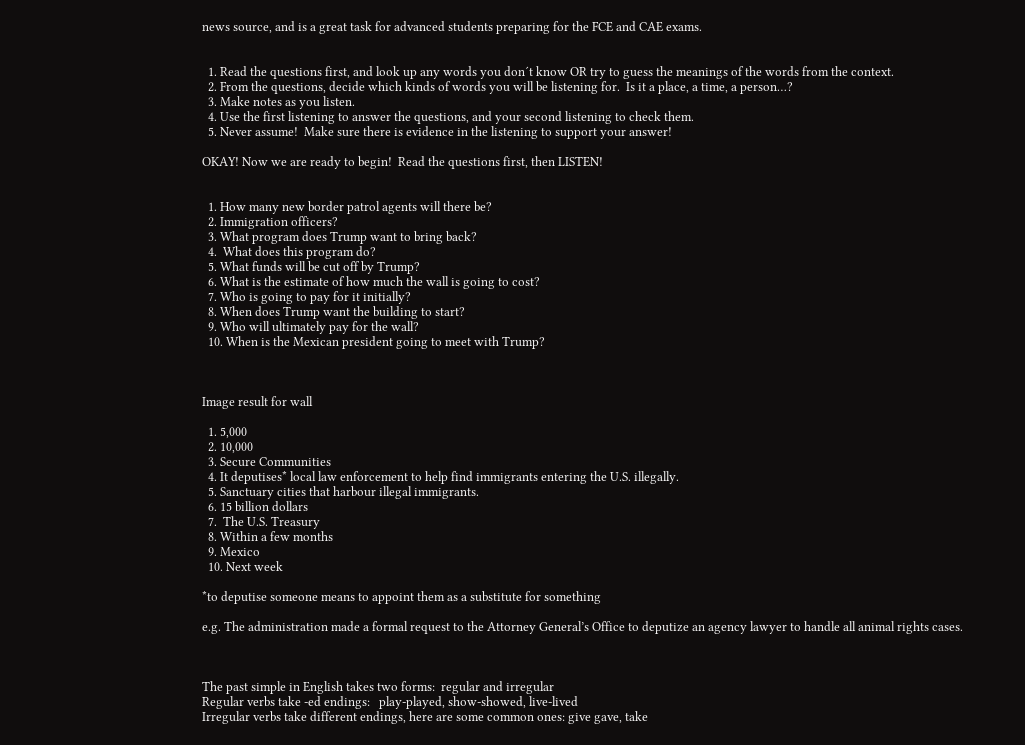news source, and is a great task for advanced students preparing for the FCE and CAE exams.


  1. Read the questions first, and look up any words you don´t know OR try to guess the meanings of the words from the context.
  2. From the questions, decide which kinds of words you will be listening for.  Is it a place, a time, a person…?
  3. Make notes as you listen.
  4. Use the first listening to answer the questions, and your second listening to check them.
  5. Never assume!  Make sure there is evidence in the listening to support your answer!

OKAY! Now we are ready to begin!  Read the questions first, then LISTEN!


  1. How many new border patrol agents will there be?
  2. Immigration officers?
  3. What program does Trump want to bring back?
  4.  What does this program do?
  5. What funds will be cut off by Trump?
  6. What is the estimate of how much the wall is going to cost?
  7. Who is going to pay for it initially?
  8. When does Trump want the building to start?
  9. Who will ultimately pay for the wall?
  10. When is the Mexican president going to meet with Trump?



Image result for wall

  1. 5,000
  2. 10,000
  3. Secure Communities
  4. It deputises* local law enforcement to help find immigrants entering the U.S. illegally.
  5. Sanctuary cities that harbour illegal immigrants.
  6. 15 billion dollars
  7.  The U.S. Treasury
  8. Within a few months
  9. Mexico
  10. Next week

*to deputise someone means to appoint them as a substitute for something

e.g. The administration made a formal request to the Attorney General’s Office to deputize an agency lawyer to handle all animal rights cases.



The past simple in English takes two forms:  regular and irregular
Regular verbs take -ed endings:   play-played, show-showed, live-lived
Irregular verbs take different endings, here are some common ones: give gave, take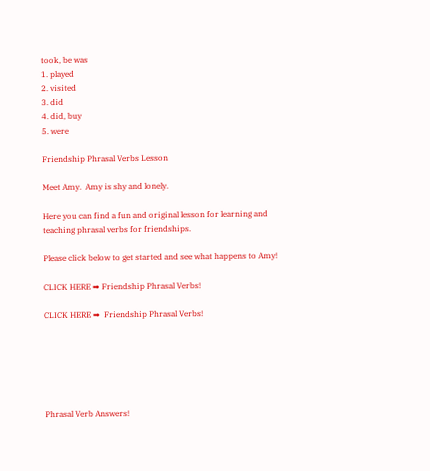took, be was
1. played
2. visited
3. did
4. did, buy
5. were

Friendship Phrasal Verbs Lesson

Meet Amy.  Amy is shy and lonely.

Here you can find a fun and original lesson for learning and teaching phrasal verbs for friendships.

Please click below to get started and see what happens to Amy!

CLICK HERE ➡ Friendship Phrasal Verbs!

CLICK HERE ➡  Friendship Phrasal Verbs!






Phrasal Verb Answers!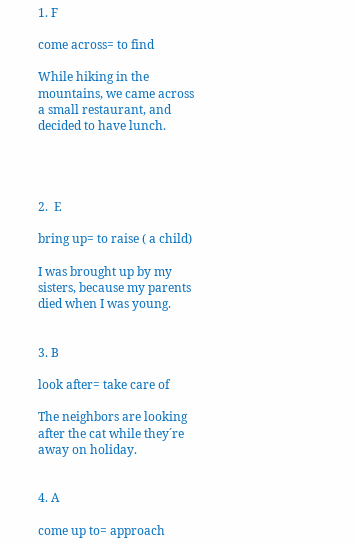1. F

come across= to find

While hiking in the mountains, we came across a small restaurant, and decided to have lunch.




2.  E

bring up= to raise ( a child)

I was brought up by my sisters, because my parents died when I was young.


3. B

look after= take care of

The neighbors are looking after the cat while they´re away on holiday.


4. A

come up to= approach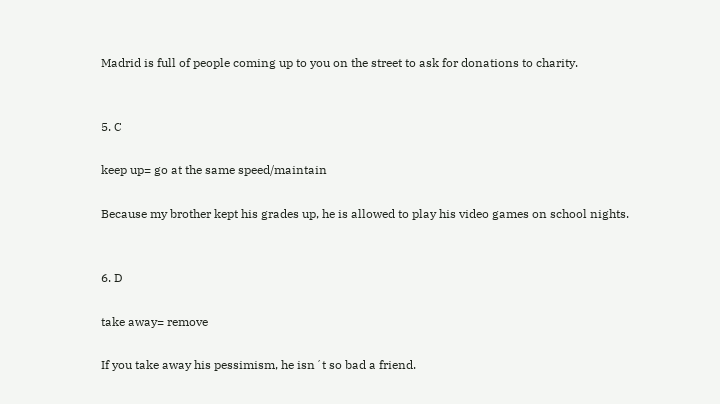Madrid is full of people coming up to you on the street to ask for donations to charity.


5. C

keep up= go at the same speed/maintain

Because my brother kept his grades up, he is allowed to play his video games on school nights.


6. D

take away= remove

If you take away his pessimism, he isn´t so bad a friend.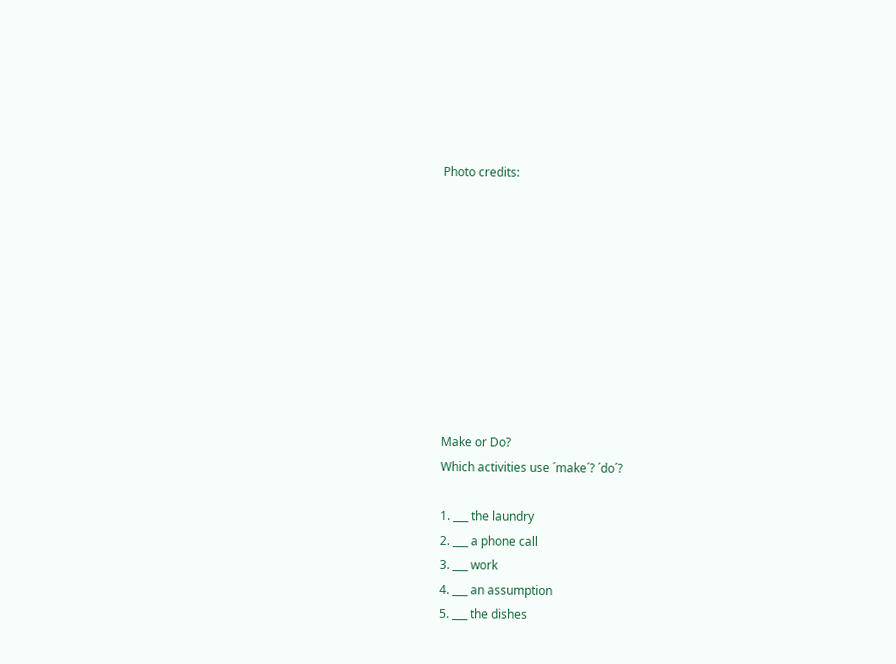Photo credits:










Make or Do?
Which activities use ´make´? ´do´?

1. ___ the laundry
2. ___ a phone call
3. ___ work
4. ___ an assumption
5. ___ the dishes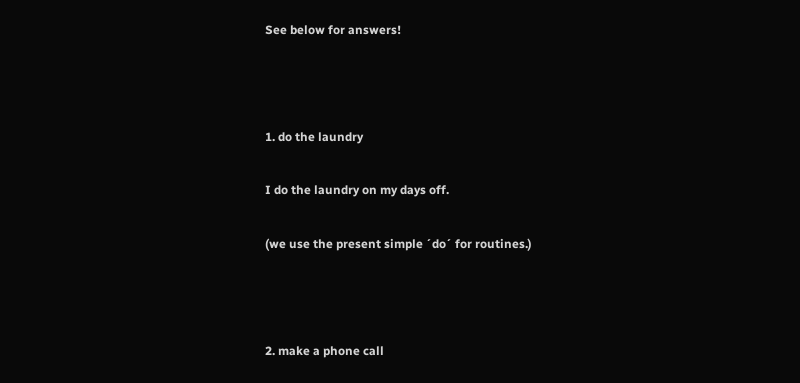See below for answers!



1. do the laundry

I do the laundry on my days off.

(we use the present simple ´do´ for routines.)



2. make a phone call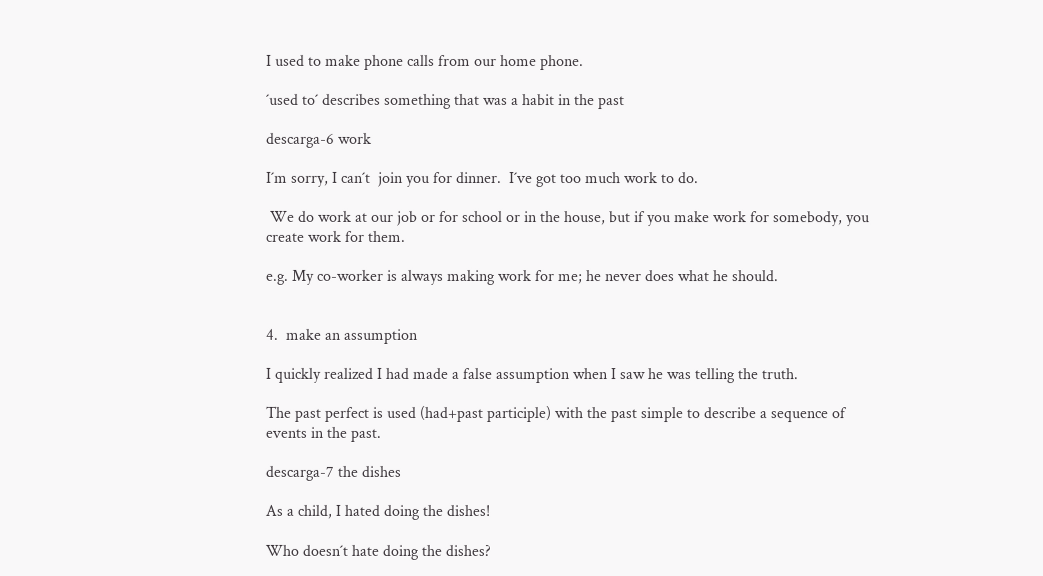I used to make phone calls from our home phone.

´used to´ describes something that was a habit in the past

descarga-6 work

I´m sorry, I can´t  join you for dinner.  I´ve got too much work to do.

 We do work at our job or for school or in the house, but if you make work for somebody, you create work for them.

e.g. My co-worker is always making work for me; he never does what he should.


4.  make an assumption

I quickly realized I had made a false assumption when I saw he was telling the truth.

The past perfect is used (had+past participle) with the past simple to describe a sequence of events in the past.

descarga-7 the dishes

As a child, I hated doing the dishes!

Who doesn´t hate doing the dishes?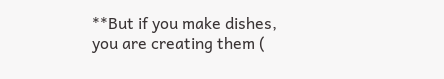**But if you make dishes, you are creating them (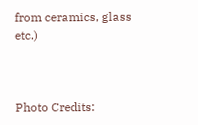from ceramics, glass etc.)



Photo Credits: